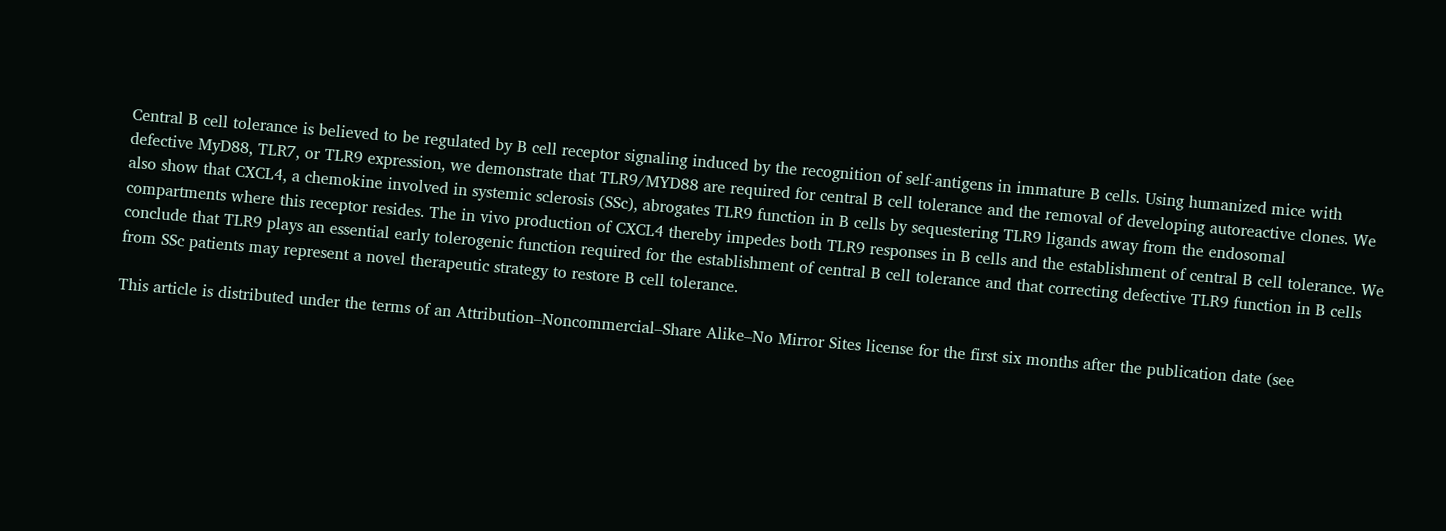Central B cell tolerance is believed to be regulated by B cell receptor signaling induced by the recognition of self-antigens in immature B cells. Using humanized mice with defective MyD88, TLR7, or TLR9 expression, we demonstrate that TLR9/MYD88 are required for central B cell tolerance and the removal of developing autoreactive clones. We also show that CXCL4, a chemokine involved in systemic sclerosis (SSc), abrogates TLR9 function in B cells by sequestering TLR9 ligands away from the endosomal compartments where this receptor resides. The in vivo production of CXCL4 thereby impedes both TLR9 responses in B cells and the establishment of central B cell tolerance. We conclude that TLR9 plays an essential early tolerogenic function required for the establishment of central B cell tolerance and that correcting defective TLR9 function in B cells from SSc patients may represent a novel therapeutic strategy to restore B cell tolerance.

This article is distributed under the terms of an Attribution–Noncommercial–Share Alike–No Mirror Sites license for the first six months after the publication date (see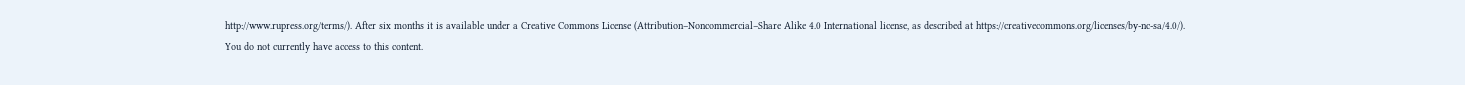http://www.rupress.org/terms/). After six months it is available under a Creative Commons License (Attribution–Noncommercial–Share Alike 4.0 International license, as described at https://creativecommons.org/licenses/by-nc-sa/4.0/).
You do not currently have access to this content.